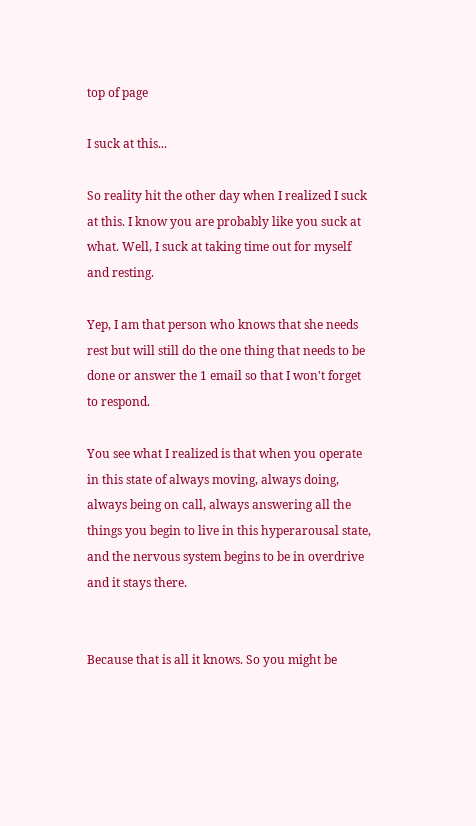top of page

I suck at this...

So reality hit the other day when I realized I suck at this. I know you are probably like you suck at what. Well, I suck at taking time out for myself and resting.

Yep, I am that person who knows that she needs rest but will still do the one thing that needs to be done or answer the 1 email so that I won't forget to respond.

You see what I realized is that when you operate in this state of always moving, always doing, always being on call, always answering all the things you begin to live in this hyperarousal state, and the nervous system begins to be in overdrive and it stays there.


Because that is all it knows. So you might be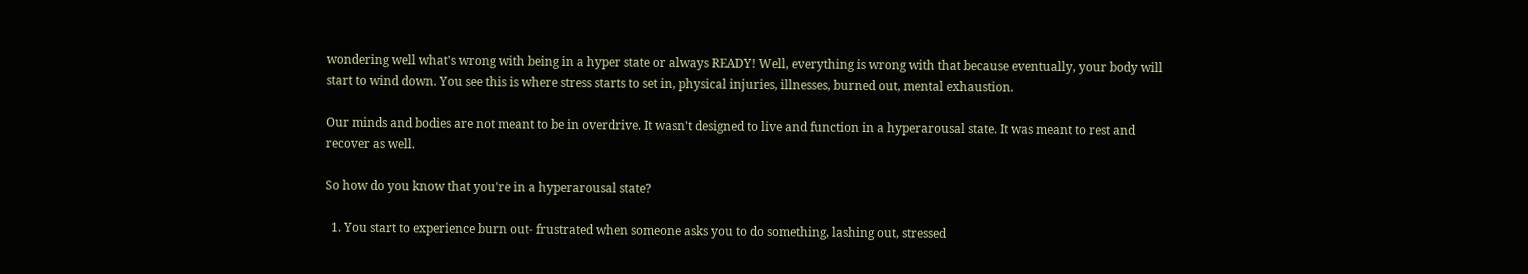wondering well what's wrong with being in a hyper state or always READY! Well, everything is wrong with that because eventually, your body will start to wind down. You see this is where stress starts to set in, physical injuries, illnesses, burned out, mental exhaustion.

Our minds and bodies are not meant to be in overdrive. It wasn't designed to live and function in a hyperarousal state. It was meant to rest and recover as well.

So how do you know that you're in a hyperarousal state?

  1. You start to experience burn out- frustrated when someone asks you to do something, lashing out, stressed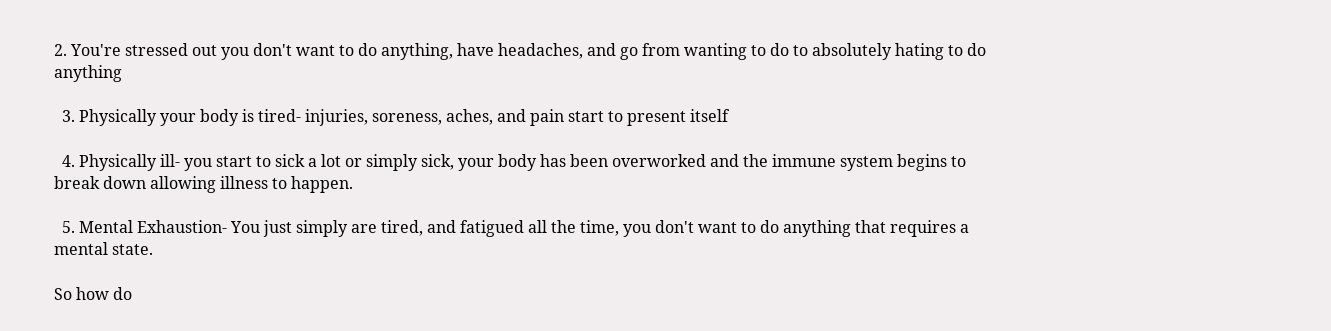2. You're stressed out you don't want to do anything, have headaches, and go from wanting to do to absolutely hating to do anything

  3. Physically your body is tired- injuries, soreness, aches, and pain start to present itself

  4. Physically ill- you start to sick a lot or simply sick, your body has been overworked and the immune system begins to break down allowing illness to happen.

  5. Mental Exhaustion- You just simply are tired, and fatigued all the time, you don't want to do anything that requires a mental state.

So how do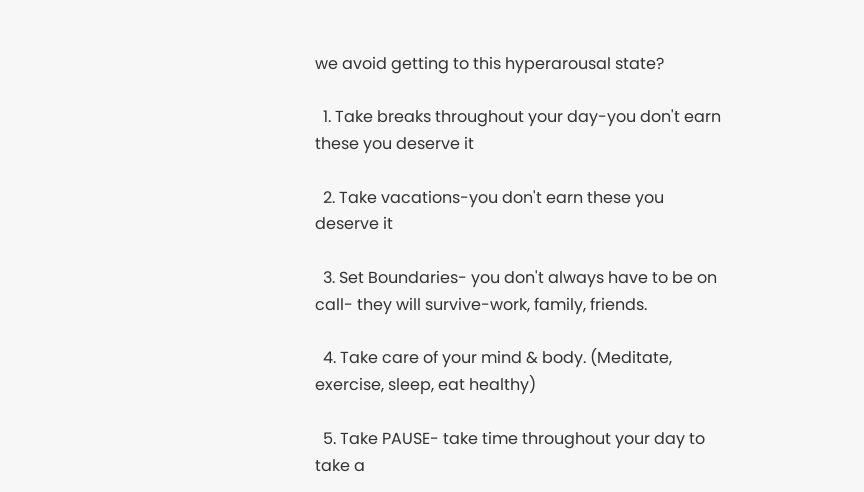we avoid getting to this hyperarousal state?

  1. Take breaks throughout your day-you don't earn these you deserve it

  2. Take vacations-you don't earn these you deserve it

  3. Set Boundaries- you don't always have to be on call- they will survive-work, family, friends.

  4. Take care of your mind & body. (Meditate, exercise, sleep, eat healthy)

  5. Take PAUSE- take time throughout your day to take a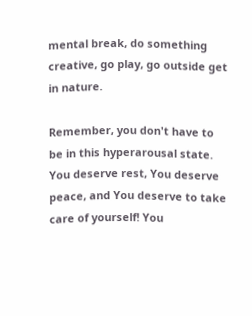mental break, do something creative, go play, go outside get in nature.

Remember, you don't have to be in this hyperarousal state. You deserve rest, You deserve peace, and You deserve to take care of yourself! You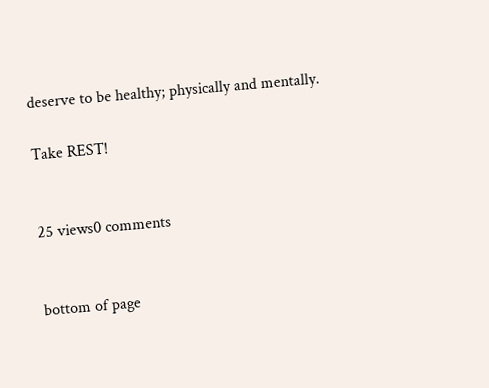deserve to be healthy; physically and mentally.

Take REST!


25 views0 comments


bottom of page